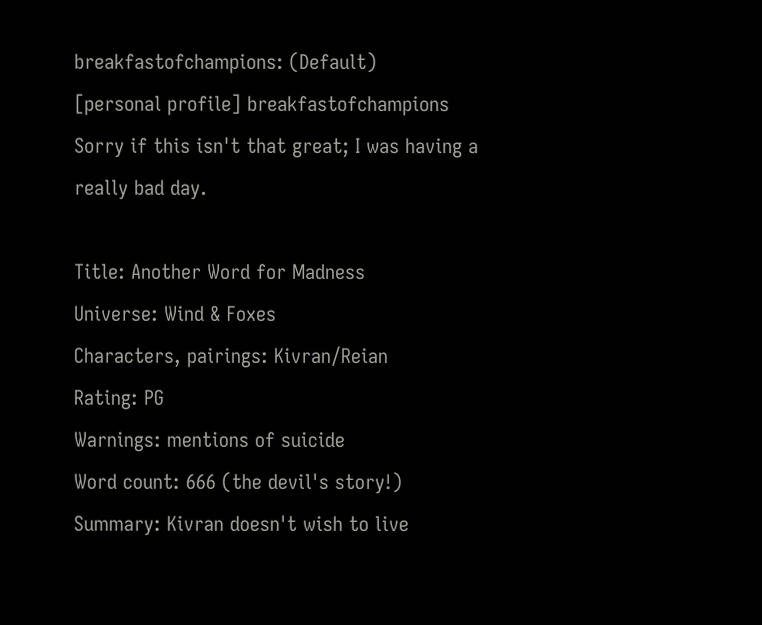breakfastofchampions: (Default)
[personal profile] breakfastofchampions
Sorry if this isn't that great; I was having a really bad day.

Title: Another Word for Madness
Universe: Wind & Foxes
Characters, pairings: Kivran/Reian
Rating: PG
Warnings: mentions of suicide
Word count: 666 (the devil's story!)
Summary: Kivran doesn't wish to live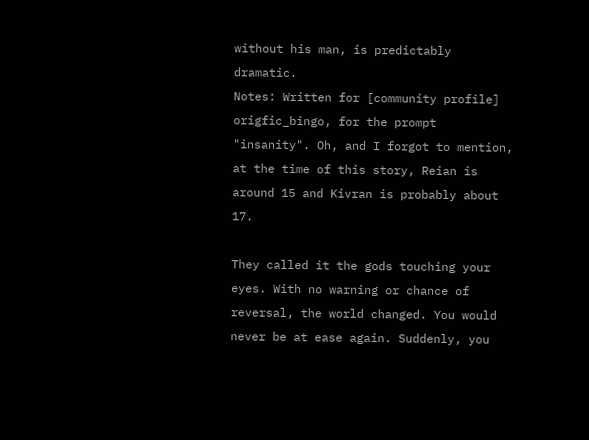without his man, is predictably dramatic.
Notes: Written for [community profile] origfic_bingo, for the prompt "insanity". Oh, and I forgot to mention, at the time of this story, Reian is around 15 and Kivran is probably about 17.

They called it the gods touching your eyes. With no warning or chance of reversal, the world changed. You would never be at ease again. Suddenly, you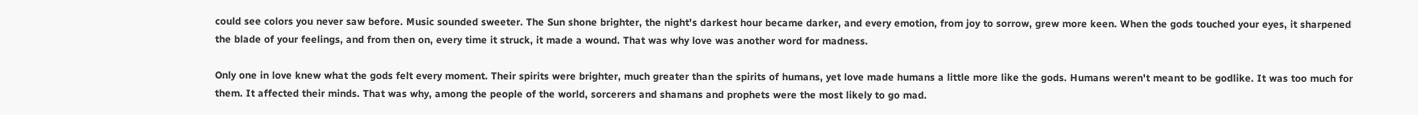could see colors you never saw before. Music sounded sweeter. The Sun shone brighter, the night's darkest hour became darker, and every emotion, from joy to sorrow, grew more keen. When the gods touched your eyes, it sharpened the blade of your feelings, and from then on, every time it struck, it made a wound. That was why love was another word for madness.

Only one in love knew what the gods felt every moment. Their spirits were brighter, much greater than the spirits of humans, yet love made humans a little more like the gods. Humans weren't meant to be godlike. It was too much for them. It affected their minds. That was why, among the people of the world, sorcerers and shamans and prophets were the most likely to go mad.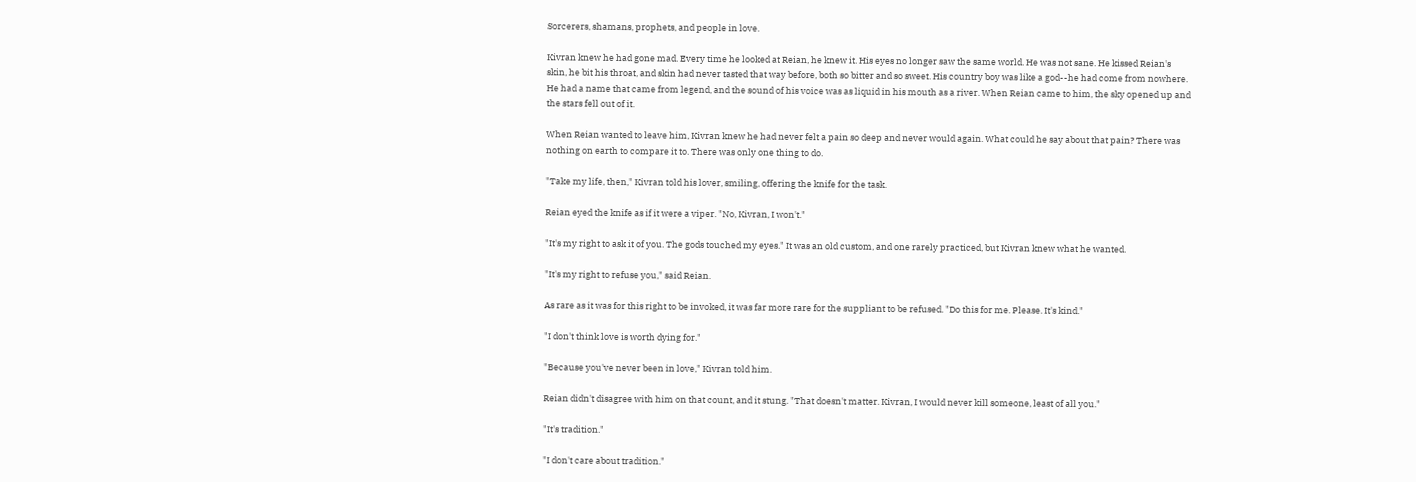Sorcerers, shamans, prophets, and people in love.

Kivran knew he had gone mad. Every time he looked at Reian, he knew it. His eyes no longer saw the same world. He was not sane. He kissed Reian's skin, he bit his throat, and skin had never tasted that way before, both so bitter and so sweet. His country boy was like a god--he had come from nowhere. He had a name that came from legend, and the sound of his voice was as liquid in his mouth as a river. When Reian came to him, the sky opened up and the stars fell out of it.

When Reian wanted to leave him, Kivran knew he had never felt a pain so deep and never would again. What could he say about that pain? There was nothing on earth to compare it to. There was only one thing to do.

"Take my life, then," Kivran told his lover, smiling, offering the knife for the task.

Reian eyed the knife as if it were a viper. "No, Kivran, I won't."

"It's my right to ask it of you. The gods touched my eyes." It was an old custom, and one rarely practiced, but Kivran knew what he wanted.

"It's my right to refuse you," said Reian.

As rare as it was for this right to be invoked, it was far more rare for the suppliant to be refused. "Do this for me. Please. It's kind."

"I don't think love is worth dying for."

"Because you've never been in love," Kivran told him.

Reian didn't disagree with him on that count, and it stung. "That doesn't matter. Kivran, I would never kill someone, least of all you."

"It's tradition."

"I don't care about tradition."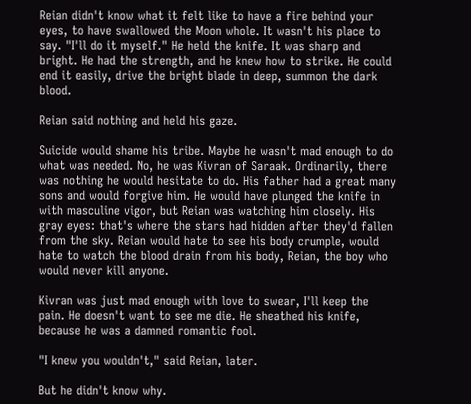Reian didn't know what it felt like to have a fire behind your eyes, to have swallowed the Moon whole. It wasn't his place to say. "I'll do it myself." He held the knife. It was sharp and bright. He had the strength, and he knew how to strike. He could end it easily, drive the bright blade in deep, summon the dark blood.

Reian said nothing and held his gaze.

Suicide would shame his tribe. Maybe he wasn't mad enough to do what was needed. No, he was Kivran of Saraak. Ordinarily, there was nothing he would hesitate to do. His father had a great many sons and would forgive him. He would have plunged the knife in with masculine vigor, but Reian was watching him closely. His gray eyes: that's where the stars had hidden after they'd fallen from the sky. Reian would hate to see his body crumple, would hate to watch the blood drain from his body, Reian, the boy who would never kill anyone.

Kivran was just mad enough with love to swear, I'll keep the pain. He doesn't want to see me die. He sheathed his knife, because he was a damned romantic fool.

"I knew you wouldn't," said Reian, later.

But he didn't know why.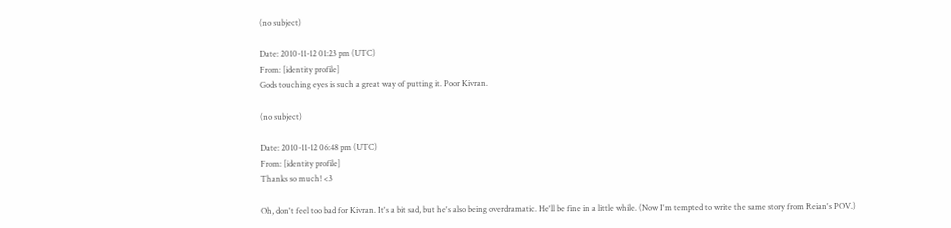(no subject)

Date: 2010-11-12 01:23 pm (UTC)
From: [identity profile]
Gods touching eyes is such a great way of putting it. Poor Kivran.

(no subject)

Date: 2010-11-12 06:48 pm (UTC)
From: [identity profile]
Thanks so much! <3

Oh, don't feel too bad for Kivran. It's a bit sad, but he's also being overdramatic. He'll be fine in a little while. (Now I'm tempted to write the same story from Reian's POV.)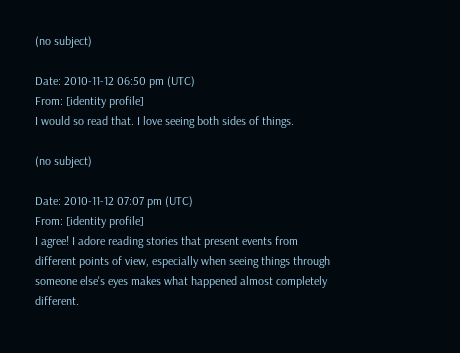(no subject)

Date: 2010-11-12 06:50 pm (UTC)
From: [identity profile]
I would so read that. I love seeing both sides of things.

(no subject)

Date: 2010-11-12 07:07 pm (UTC)
From: [identity profile]
I agree! I adore reading stories that present events from different points of view, especially when seeing things through someone else's eyes makes what happened almost completely different.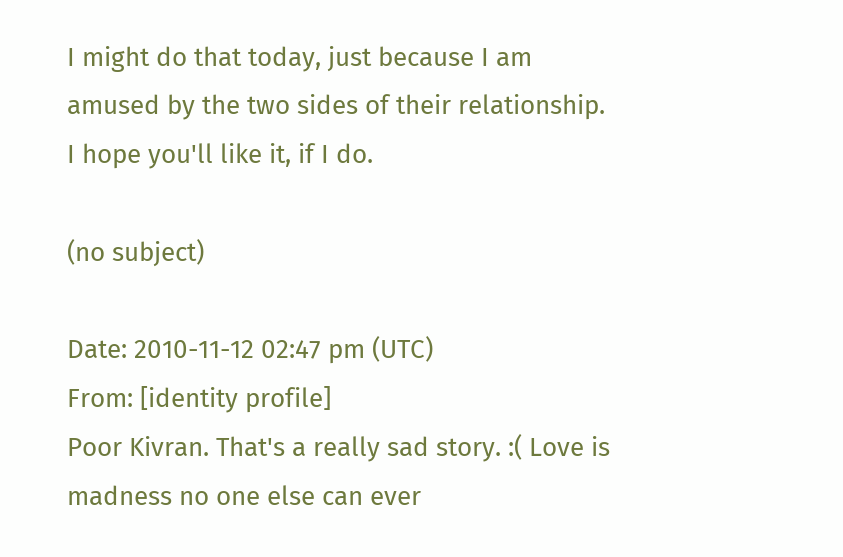I might do that today, just because I am amused by the two sides of their relationship. I hope you'll like it, if I do.

(no subject)

Date: 2010-11-12 02:47 pm (UTC)
From: [identity profile]
Poor Kivran. That's a really sad story. :( Love is madness no one else can ever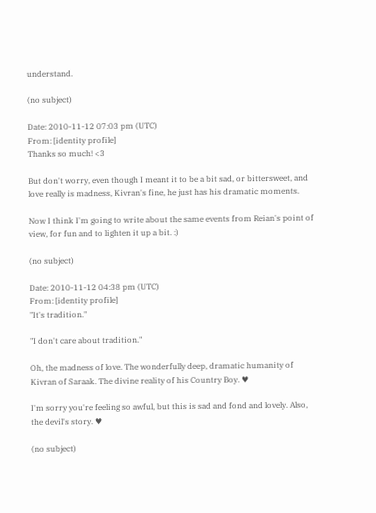understand.

(no subject)

Date: 2010-11-12 07:03 pm (UTC)
From: [identity profile]
Thanks so much! <3

But don't worry, even though I meant it to be a bit sad, or bittersweet, and love really is madness, Kivran's fine, he just has his dramatic moments.

Now I think I'm going to write about the same events from Reian's point of view, for fun and to lighten it up a bit. :)

(no subject)

Date: 2010-11-12 04:38 pm (UTC)
From: [identity profile]
"It's tradition."

"I don't care about tradition."

Oh, the madness of love. The wonderfully deep, dramatic humanity of Kivran of Saraak. The divine reality of his Country Boy. ♥

I'm sorry you're feeling so awful, but this is sad and fond and lovely. Also, the devil's story. ♥

(no subject)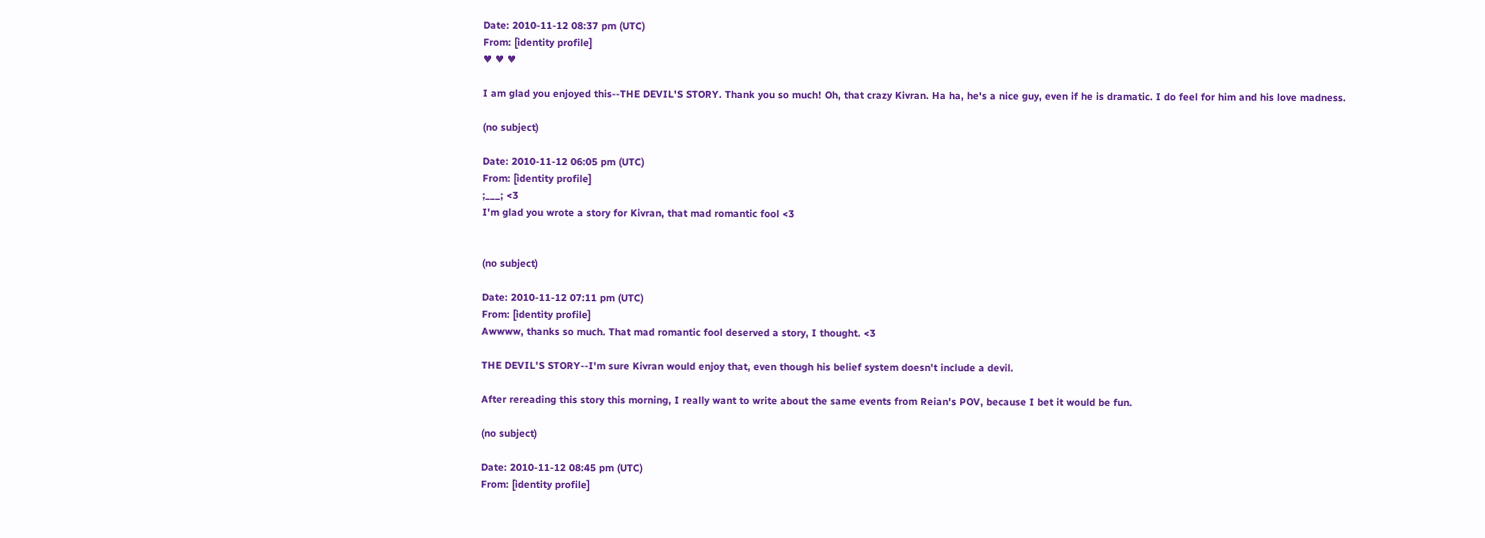Date: 2010-11-12 08:37 pm (UTC)
From: [identity profile]
♥ ♥ ♥

I am glad you enjoyed this--THE DEVIL'S STORY. Thank you so much! Oh, that crazy Kivran. Ha ha, he's a nice guy, even if he is dramatic. I do feel for him and his love madness.

(no subject)

Date: 2010-11-12 06:05 pm (UTC)
From: [identity profile]
;___; <3
I'm glad you wrote a story for Kivran, that mad romantic fool <3


(no subject)

Date: 2010-11-12 07:11 pm (UTC)
From: [identity profile]
Awwww, thanks so much. That mad romantic fool deserved a story, I thought. <3

THE DEVIL'S STORY--I'm sure Kivran would enjoy that, even though his belief system doesn't include a devil.

After rereading this story this morning, I really want to write about the same events from Reian's POV, because I bet it would be fun.

(no subject)

Date: 2010-11-12 08:45 pm (UTC)
From: [identity profile]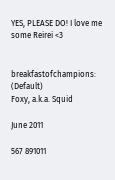YES, PLEASE DO! I love me some Reirei <3


breakfastofchampions: (Default)
Foxy, a.k.a. Squid

June 2011

567 891011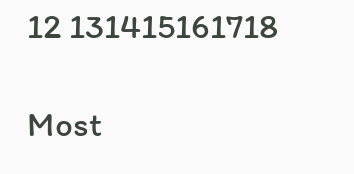12 131415161718

Most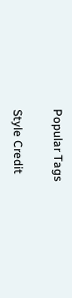Popular Tags

Style Credit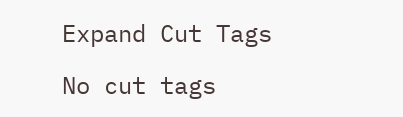Expand Cut Tags

No cut tags